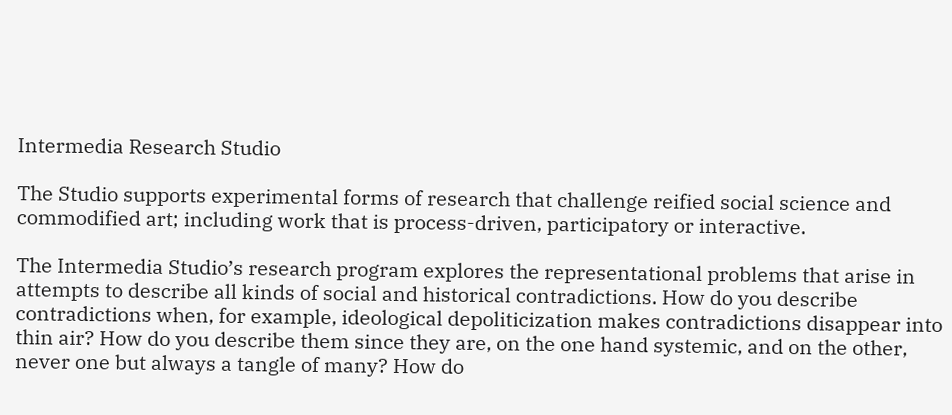Intermedia Research Studio

The Studio supports experimental forms of research that challenge reified social science and commodified art; including work that is process-driven, participatory or interactive.

The Intermedia Studio’s research program explores the representational problems that arise in attempts to describe all kinds of social and historical contradictions. How do you describe contradictions when, for example, ideological depoliticization makes contradictions disappear into thin air? How do you describe them since they are, on the one hand systemic, and on the other, never one but always a tangle of many? How do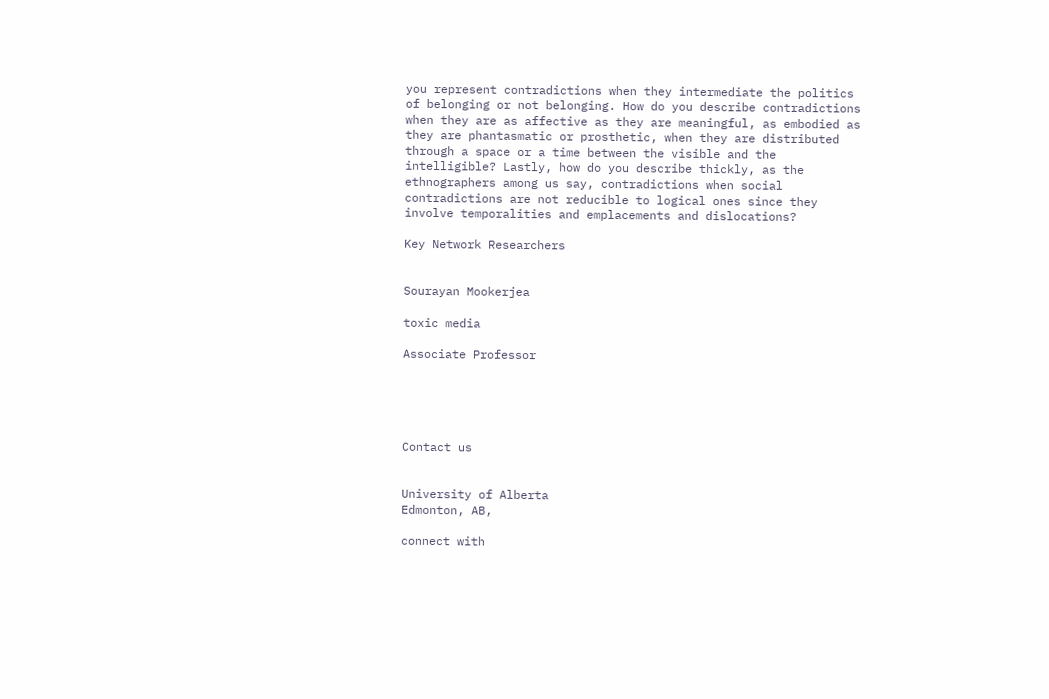you represent contradictions when they intermediate the politics of belonging or not belonging. How do you describe contradictions when they are as affective as they are meaningful, as embodied as they are phantasmatic or prosthetic, when they are distributed through a space or a time between the visible and the intelligible? Lastly, how do you describe thickly, as the ethnographers among us say, contradictions when social contradictions are not reducible to logical ones since they involve temporalities and emplacements and dislocations?

Key Network Researchers


Sourayan Mookerjea

toxic media

Associate Professor





Contact us


University of Alberta
Edmonton, AB,

connect with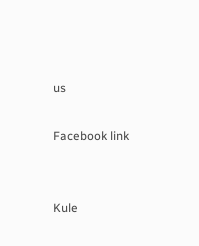us

Facebook link


Kule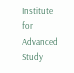Institute for Advanced Study